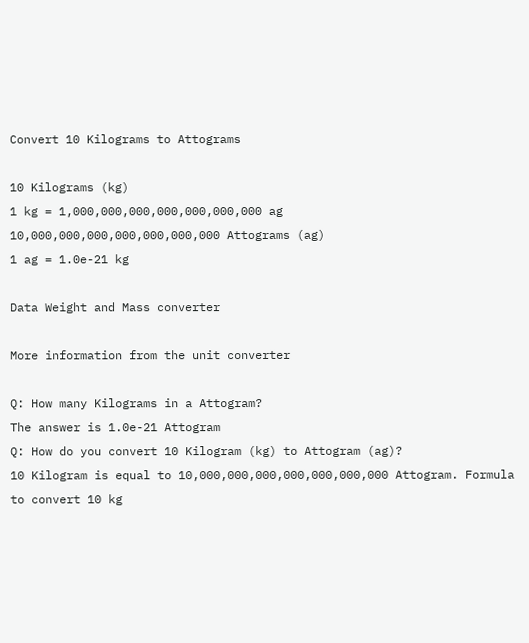Convert 10 Kilograms to Attograms

10 Kilograms (kg)
1 kg = 1,000,000,000,000,000,000,000 ag
10,000,000,000,000,000,000,000 Attograms (ag)
1 ag = 1.0e-21 kg

Data Weight and Mass converter

More information from the unit converter

Q: How many Kilograms in a Attogram?
The answer is 1.0e-21 Attogram
Q: How do you convert 10 Kilogram (kg) to Attogram (ag)?
10 Kilogram is equal to 10,000,000,000,000,000,000,000 Attogram. Formula to convert 10 kg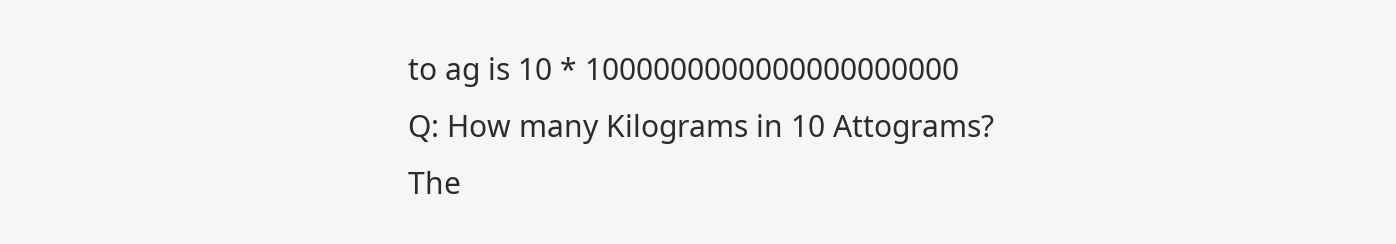to ag is 10 * 1000000000000000000000
Q: How many Kilograms in 10 Attograms?
The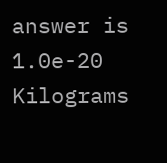answer is 1.0e-20 Kilograms